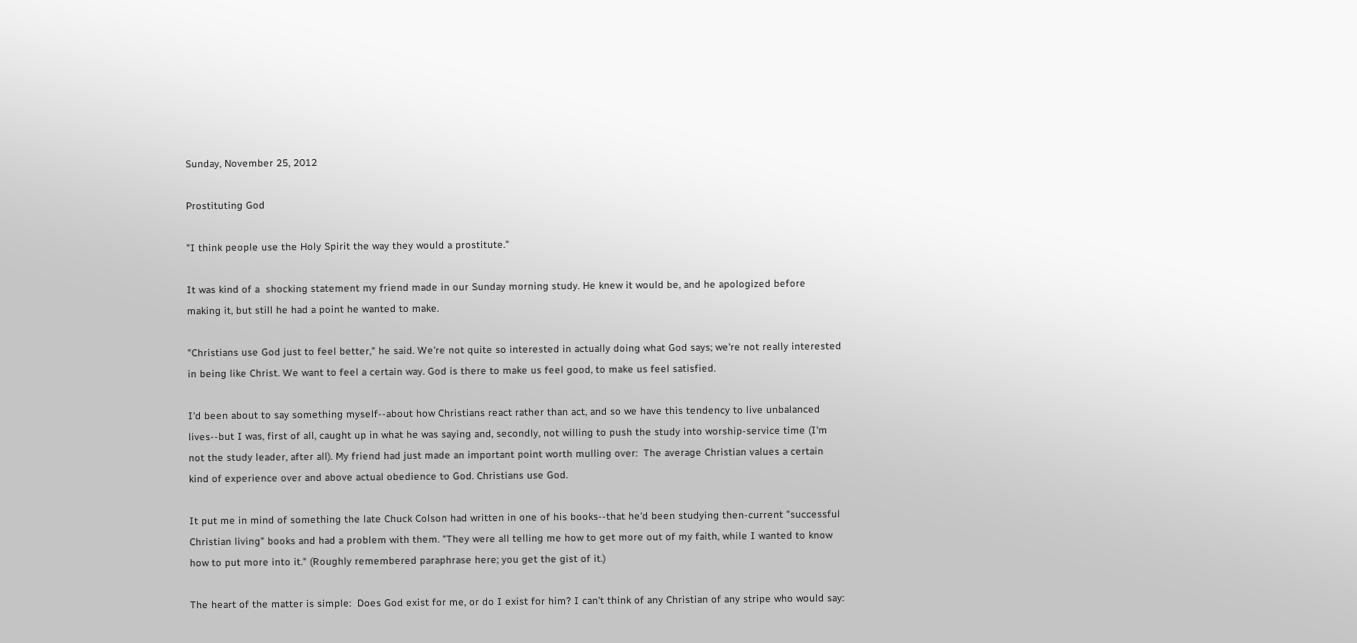Sunday, November 25, 2012

Prostituting God

"I think people use the Holy Spirit the way they would a prostitute."

It was kind of a  shocking statement my friend made in our Sunday morning study. He knew it would be, and he apologized before making it, but still he had a point he wanted to make.

"Christians use God just to feel better," he said. We're not quite so interested in actually doing what God says; we're not really interested in being like Christ. We want to feel a certain way. God is there to make us feel good, to make us feel satisfied.

I'd been about to say something myself--about how Christians react rather than act, and so we have this tendency to live unbalanced lives--but I was, first of all, caught up in what he was saying and, secondly, not willing to push the study into worship-service time (I'm not the study leader, after all). My friend had just made an important point worth mulling over:  The average Christian values a certain kind of experience over and above actual obedience to God. Christians use God.

It put me in mind of something the late Chuck Colson had written in one of his books--that he'd been studying then-current "successful Christian living" books and had a problem with them. "They were all telling me how to get more out of my faith, while I wanted to know how to put more into it." (Roughly remembered paraphrase here; you get the gist of it.)

The heart of the matter is simple:  Does God exist for me, or do I exist for him? I can't think of any Christian of any stripe who would say: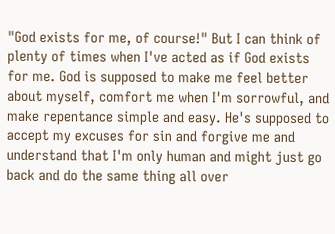"God exists for me, of course!" But I can think of plenty of times when I've acted as if God exists for me. God is supposed to make me feel better about myself, comfort me when I'm sorrowful, and make repentance simple and easy. He's supposed to accept my excuses for sin and forgive me and understand that I'm only human and might just go back and do the same thing all over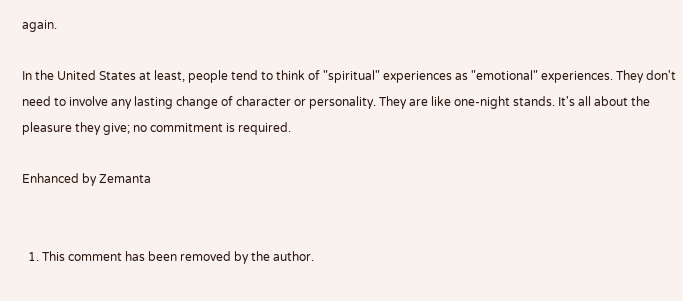again.

In the United States at least, people tend to think of "spiritual" experiences as "emotional" experiences. They don't need to involve any lasting change of character or personality. They are like one-night stands. It's all about the pleasure they give; no commitment is required.

Enhanced by Zemanta


  1. This comment has been removed by the author.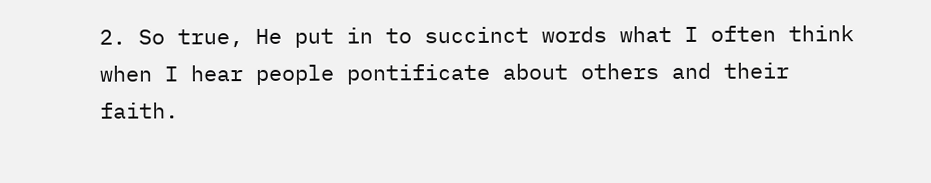2. So true, He put in to succinct words what I often think when I hear people pontificate about others and their faith.